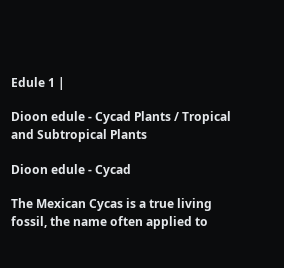Edule 1 |

Dioon edule - Cycad Plants / Tropical and Subtropical Plants

Dioon edule - Cycad

The Mexican Cycas is a true living fossil, the name often applied to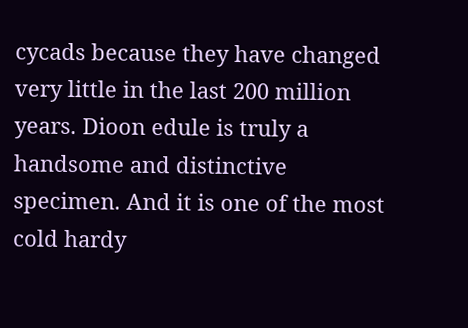cycads because they have changed very little in the last 200 million years. Dioon edule is truly a handsome and distinctive specimen. And it is one of the most cold hardy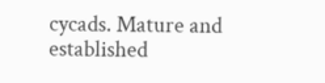cycads. Mature and established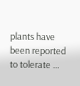plants have been reported to tolerate …